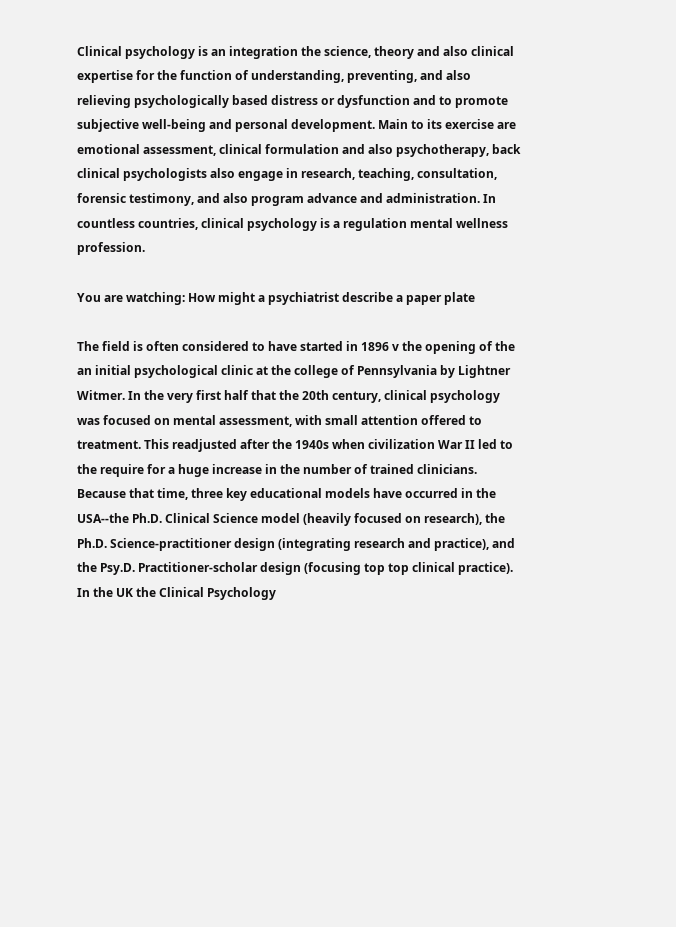Clinical psychology is an integration the science, theory and also clinical expertise for the function of understanding, preventing, and also relieving psychologically based distress or dysfunction and to promote subjective well-being and personal development. Main to its exercise are emotional assessment, clinical formulation and also psychotherapy, back clinical psychologists also engage in research, teaching, consultation, forensic testimony, and also program advance and administration. In countless countries, clinical psychology is a regulation mental wellness profession.

You are watching: How might a psychiatrist describe a paper plate

The field is often considered to have started in 1896 v the opening of the an initial psychological clinic at the college of Pennsylvania by Lightner Witmer. In the very first half that the 20th century, clinical psychology was focused on mental assessment, with small attention offered to treatment. This readjusted after the 1940s when civilization War II led to the require for a huge increase in the number of trained clinicians. Because that time, three key educational models have occurred in the USA--the Ph.D. Clinical Science model (heavily focused on research), the Ph.D. Science-practitioner design (integrating research and practice), and the Psy.D. Practitioner-scholar design (focusing top top clinical practice). In the UK the Clinical Psychology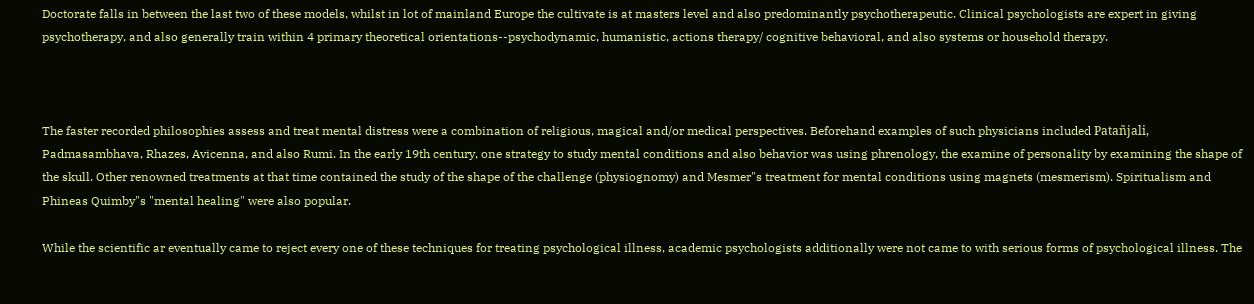Doctorate falls in between the last two of these models, whilst in lot of mainland Europe the cultivate is at masters level and also predominantly psychotherapeutic. Clinical psychologists are expert in giving psychotherapy, and also generally train within 4 primary theoretical orientations--psychodynamic, humanistic, actions therapy/ cognitive behavioral, and also systems or household therapy.



The faster recorded philosophies assess and treat mental distress were a combination of religious, magical and/or medical perspectives. Beforehand examples of such physicians included Patañjali, Padmasambhava, Rhazes, Avicenna, and also Rumi. In the early 19th century, one strategy to study mental conditions and also behavior was using phrenology, the examine of personality by examining the shape of the skull. Other renowned treatments at that time contained the study of the shape of the challenge (physiognomy) and Mesmer"s treatment for mental conditions using magnets (mesmerism). Spiritualism and Phineas Quimby"s "mental healing" were also popular.

While the scientific ar eventually came to reject every one of these techniques for treating psychological illness, academic psychologists additionally were not came to with serious forms of psychological illness. The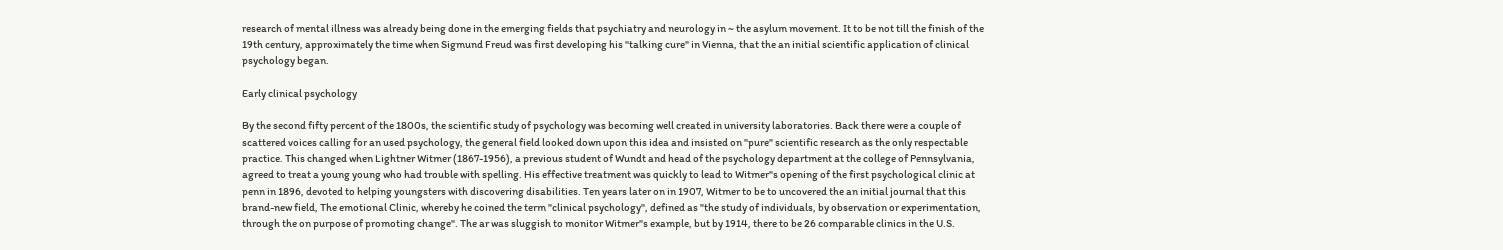research of mental illness was already being done in the emerging fields that psychiatry and neurology in ~ the asylum movement. It to be not till the finish of the 19th century, approximately the time when Sigmund Freud was first developing his "talking cure" in Vienna, that the an initial scientific application of clinical psychology began.

Early clinical psychology

By the second fifty percent of the 1800s, the scientific study of psychology was becoming well created in university laboratories. Back there were a couple of scattered voices calling for an used psychology, the general field looked down upon this idea and insisted on "pure" scientific research as the only respectable practice. This changed when Lightner Witmer (1867-1956), a previous student of Wundt and head of the psychology department at the college of Pennsylvania, agreed to treat a young young who had trouble with spelling. His effective treatment was quickly to lead to Witmer"s opening of the first psychological clinic at penn in 1896, devoted to helping youngsters with discovering disabilities. Ten years later on in 1907, Witmer to be to uncovered the an initial journal that this brand-new field, The emotional Clinic, whereby he coined the term "clinical psychology", defined as "the study of individuals, by observation or experimentation, through the on purpose of promoting change". The ar was sluggish to monitor Witmer"s example, but by 1914, there to be 26 comparable clinics in the U.S.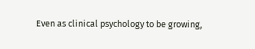Even as clinical psychology to be growing,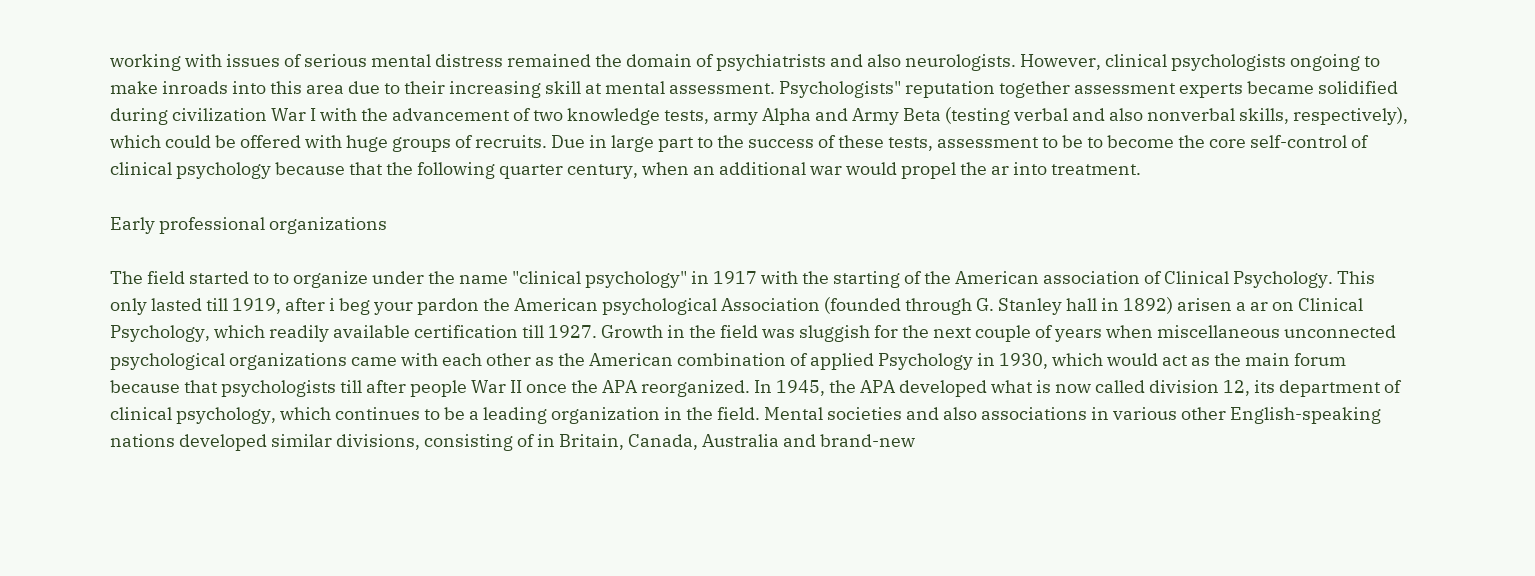working with issues of serious mental distress remained the domain of psychiatrists and also neurologists. However, clinical psychologists ongoing to make inroads into this area due to their increasing skill at mental assessment. Psychologists" reputation together assessment experts became solidified during civilization War I with the advancement of two knowledge tests, army Alpha and Army Beta (testing verbal and also nonverbal skills, respectively), which could be offered with huge groups of recruits. Due in large part to the success of these tests, assessment to be to become the core self-control of clinical psychology because that the following quarter century, when an additional war would propel the ar into treatment.

Early professional organizations

The field started to to organize under the name "clinical psychology" in 1917 with the starting of the American association of Clinical Psychology. This only lasted till 1919, after i beg your pardon the American psychological Association (founded through G. Stanley hall in 1892) arisen a ar on Clinical Psychology, which readily available certification till 1927. Growth in the field was sluggish for the next couple of years when miscellaneous unconnected psychological organizations came with each other as the American combination of applied Psychology in 1930, which would act as the main forum because that psychologists till after people War II once the APA reorganized. In 1945, the APA developed what is now called division 12, its department of clinical psychology, which continues to be a leading organization in the field. Mental societies and also associations in various other English-speaking nations developed similar divisions, consisting of in Britain, Canada, Australia and brand-new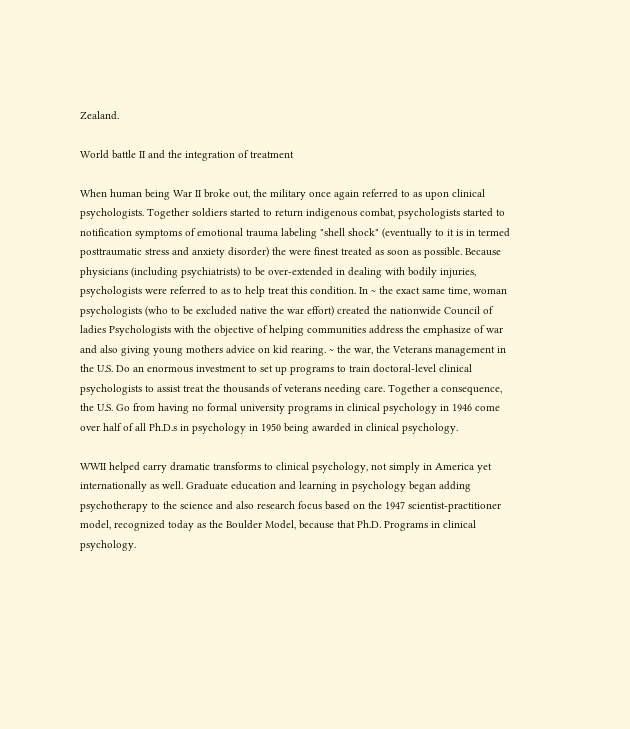Zealand.

World battle II and the integration of treatment

When human being War II broke out, the military once again referred to as upon clinical psychologists. Together soldiers started to return indigenous combat, psychologists started to notification symptoms of emotional trauma labeling "shell shock" (eventually to it is in termed posttraumatic stress and anxiety disorder) the were finest treated as soon as possible. Because physicians (including psychiatrists) to be over-extended in dealing with bodily injuries, psychologists were referred to as to help treat this condition. In ~ the exact same time, woman psychologists (who to be excluded native the war effort) created the nationwide Council of ladies Psychologists with the objective of helping communities address the emphasize of war and also giving young mothers advice on kid rearing. ~ the war, the Veterans management in the U.S. Do an enormous investment to set up programs to train doctoral-level clinical psychologists to assist treat the thousands of veterans needing care. Together a consequence, the U.S. Go from having no formal university programs in clinical psychology in 1946 come over half of all Ph.D.s in psychology in 1950 being awarded in clinical psychology.

WWII helped carry dramatic transforms to clinical psychology, not simply in America yet internationally as well. Graduate education and learning in psychology began adding psychotherapy to the science and also research focus based on the 1947 scientist-practitioner model, recognized today as the Boulder Model, because that Ph.D. Programs in clinical psychology.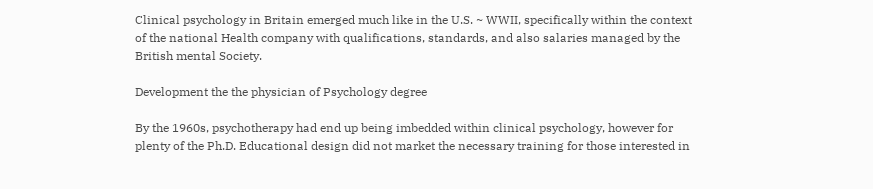Clinical psychology in Britain emerged much like in the U.S. ~ WWII, specifically within the context of the national Health company with qualifications, standards, and also salaries managed by the British mental Society.

Development the the physician of Psychology degree

By the 1960s, psychotherapy had end up being imbedded within clinical psychology, however for plenty of the Ph.D. Educational design did not market the necessary training for those interested in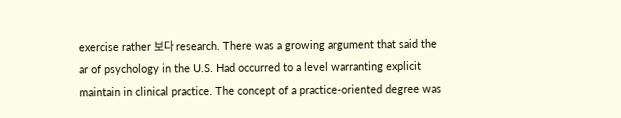exercise rather 보다 research. There was a growing argument that said the ar of psychology in the U.S. Had occurred to a level warranting explicit maintain in clinical practice. The concept of a practice-oriented degree was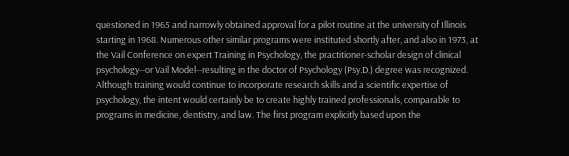questioned in 1965 and narrowly obtained approval for a pilot routine at the university of Illinois starting in 1968. Numerous other similar programs were instituted shortly after, and also in 1973, at the Vail Conference on expert Training in Psychology, the practitioner-scholar design of clinical psychology--or Vail Model--resulting in the doctor of Psychology (Psy.D.) degree was recognized. Although training would continue to incorporate research skills and a scientific expertise of psychology, the intent would certainly be to create highly trained professionals, comparable to programs in medicine, dentistry, and law. The first program explicitly based upon the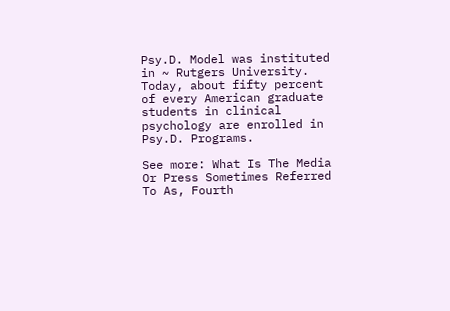Psy.D. Model was instituted in ~ Rutgers University. Today, about fifty percent of every American graduate students in clinical psychology are enrolled in Psy.D. Programs.

See more: What Is The Media Or Press Sometimes Referred To As, Fourth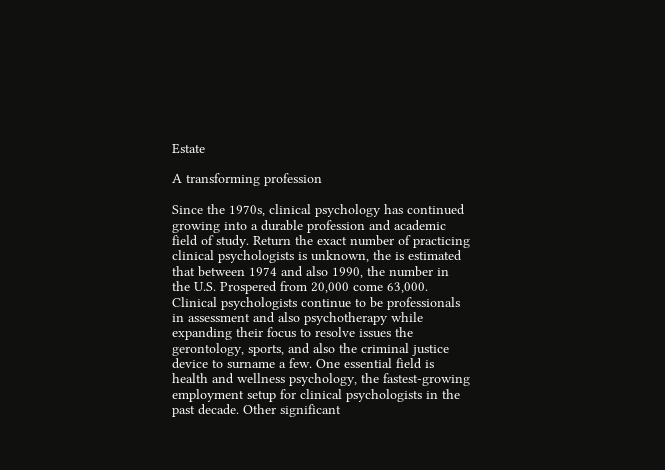Estate

A transforming profession

Since the 1970s, clinical psychology has continued growing into a durable profession and academic field of study. Return the exact number of practicing clinical psychologists is unknown, the is estimated that between 1974 and also 1990, the number in the U.S. Prospered from 20,000 come 63,000. Clinical psychologists continue to be professionals in assessment and also psychotherapy while expanding their focus to resolve issues the gerontology, sports, and also the criminal justice device to surname a few. One essential field is health and wellness psychology, the fastest-growing employment setup for clinical psychologists in the past decade. Other significant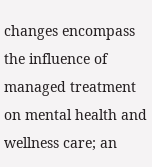changes encompass the influence of managed treatment on mental health and wellness care; an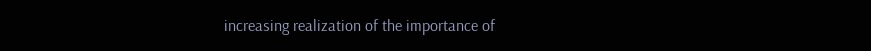increasing realization of the importance of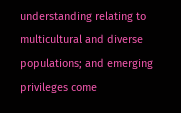understanding relating to multicultural and diverse populations; and emerging privileges come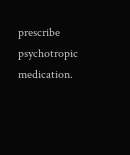prescribe psychotropic medication.